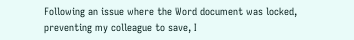Following an issue where the Word document was locked, preventing my colleague to save, I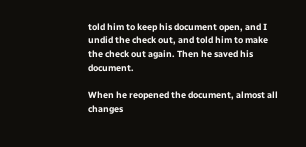told him to keep his document open, and I undid the check out, and told him to make the check out again. Then he saved his document.

When he reopened the document, almost all changes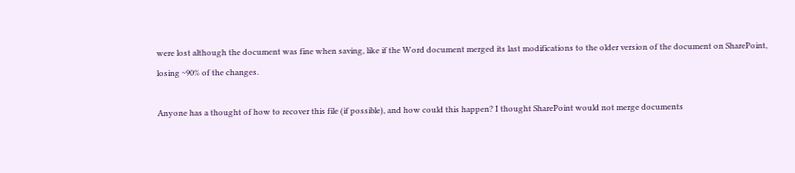were lost although the document was fine when saving, like if the Word document merged its last modifications to the older version of the document on SharePoint, losing ~90% of the changes.

Anyone has a thought of how to recover this file (if possible), and how could this happen? I thought SharePoint would not merge documents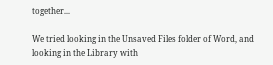together...

We tried looking in the Unsaved Files folder of Word, and looking in the Library with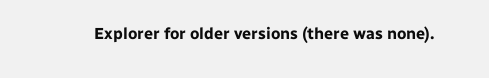Explorer for older versions (there was none).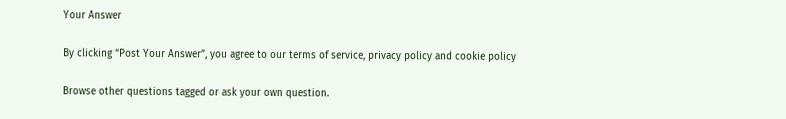Your Answer

By clicking “Post Your Answer”, you agree to our terms of service, privacy policy and cookie policy

Browse other questions tagged or ask your own question.